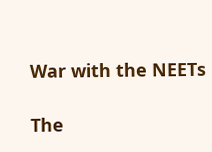War with the NEETs

The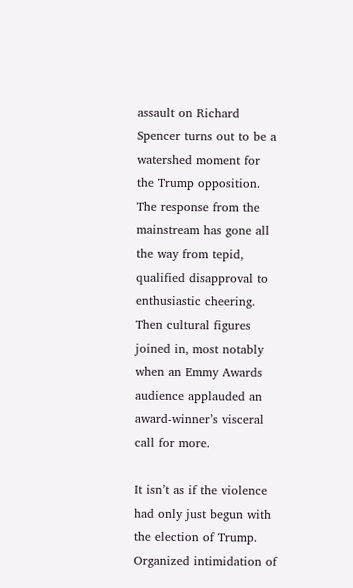assault on Richard Spencer turns out to be a watershed moment for the Trump opposition. The response from the mainstream has gone all the way from tepid, qualified disapproval to enthusiastic cheering. Then cultural figures joined in, most notably when an Emmy Awards audience applauded an award-winner’s visceral call for more.

It isn’t as if the violence had only just begun with the election of Trump. Organized intimidation of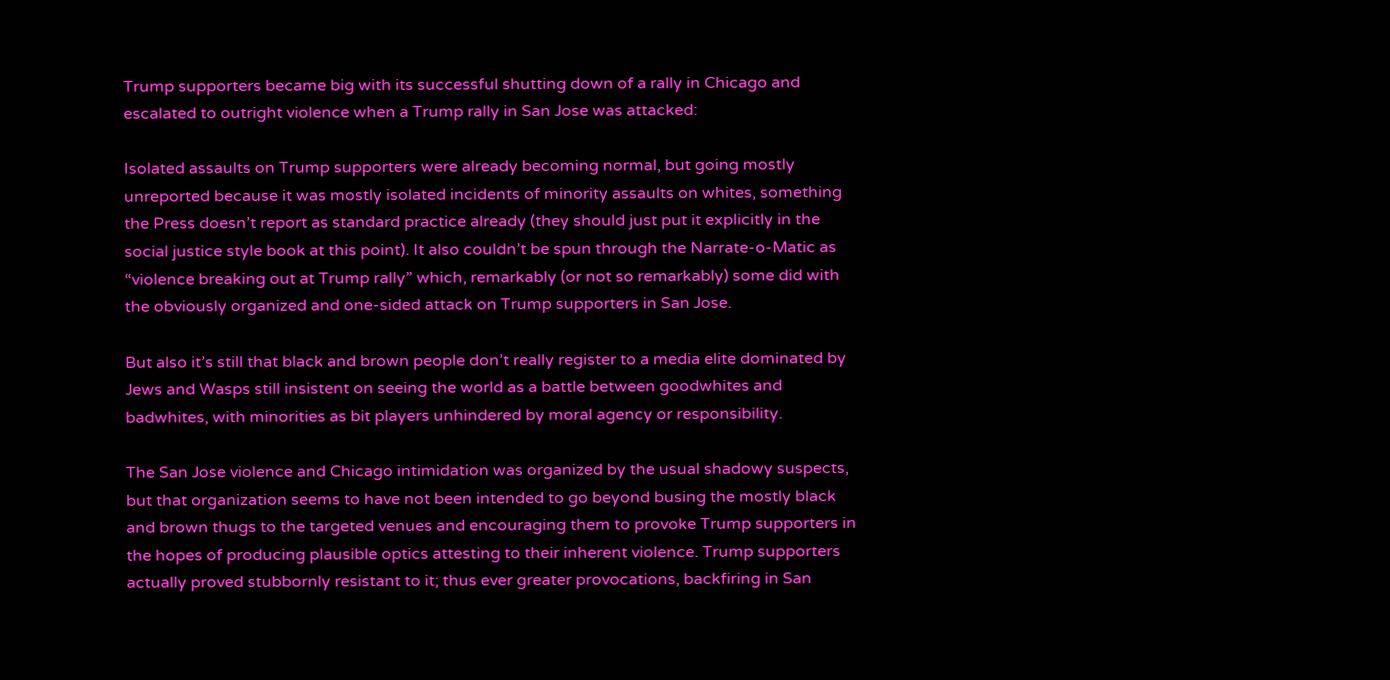Trump supporters became big with its successful shutting down of a rally in Chicago and escalated to outright violence when a Trump rally in San Jose was attacked:

Isolated assaults on Trump supporters were already becoming normal, but going mostly unreported because it was mostly isolated incidents of minority assaults on whites, something the Press doesn’t report as standard practice already (they should just put it explicitly in the social justice style book at this point). It also couldn’t be spun through the Narrate-o-Matic as “violence breaking out at Trump rally” which, remarkably (or not so remarkably) some did with the obviously organized and one-sided attack on Trump supporters in San Jose.

But also it’s still that black and brown people don’t really register to a media elite dominated by Jews and Wasps still insistent on seeing the world as a battle between goodwhites and badwhites, with minorities as bit players unhindered by moral agency or responsibility.

The San Jose violence and Chicago intimidation was organized by the usual shadowy suspects, but that organization seems to have not been intended to go beyond busing the mostly black and brown thugs to the targeted venues and encouraging them to provoke Trump supporters in the hopes of producing plausible optics attesting to their inherent violence. Trump supporters actually proved stubbornly resistant to it; thus ever greater provocations, backfiring in San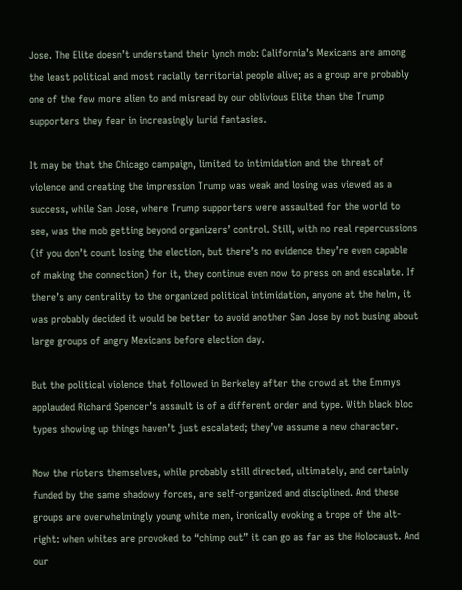Jose. The Elite doesn’t understand their lynch mob: California’s Mexicans are among the least political and most racially territorial people alive; as a group are probably one of the few more alien to and misread by our oblivious Elite than the Trump supporters they fear in increasingly lurid fantasies.

It may be that the Chicago campaign, limited to intimidation and the threat of violence and creating the impression Trump was weak and losing was viewed as a success, while San Jose, where Trump supporters were assaulted for the world to see, was the mob getting beyond organizers’ control. Still, with no real repercussions (if you don’t count losing the election, but there’s no evidence they’re even capable of making the connection) for it, they continue even now to press on and escalate. If there’s any centrality to the organized political intimidation, anyone at the helm, it was probably decided it would be better to avoid another San Jose by not busing about large groups of angry Mexicans before election day.

But the political violence that followed in Berkeley after the crowd at the Emmys applauded Richard Spencer’s assault is of a different order and type. With black bloc types showing up things haven’t just escalated; they’ve assume a new character.

Now the rioters themselves, while probably still directed, ultimately, and certainly funded by the same shadowy forces, are self-organized and disciplined. And these groups are overwhelmingly young white men, ironically evoking a trope of the alt-right: when whites are provoked to “chimp out” it can go as far as the Holocaust. And our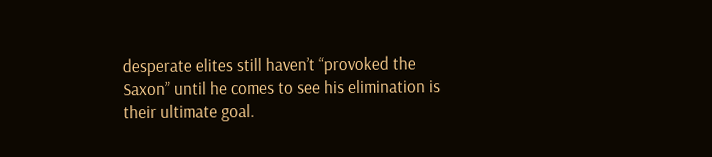desperate elites still haven’t “provoked the Saxon” until he comes to see his elimination is their ultimate goal.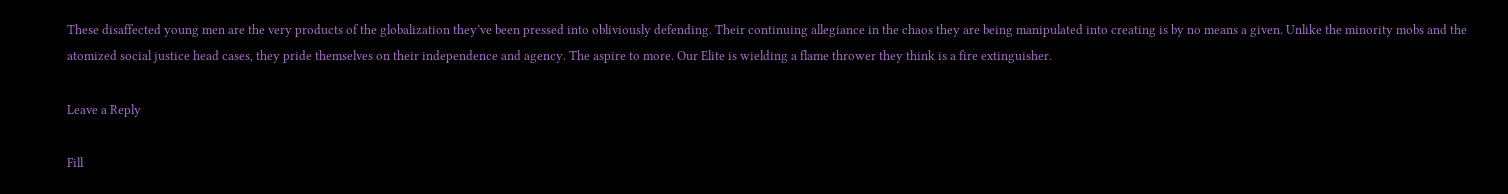These disaffected young men are the very products of the globalization they’ve been pressed into obliviously defending. Their continuing allegiance in the chaos they are being manipulated into creating is by no means a given. Unlike the minority mobs and the atomized social justice head cases, they pride themselves on their independence and agency. The aspire to more. Our Elite is wielding a flame thrower they think is a fire extinguisher.

Leave a Reply

Fill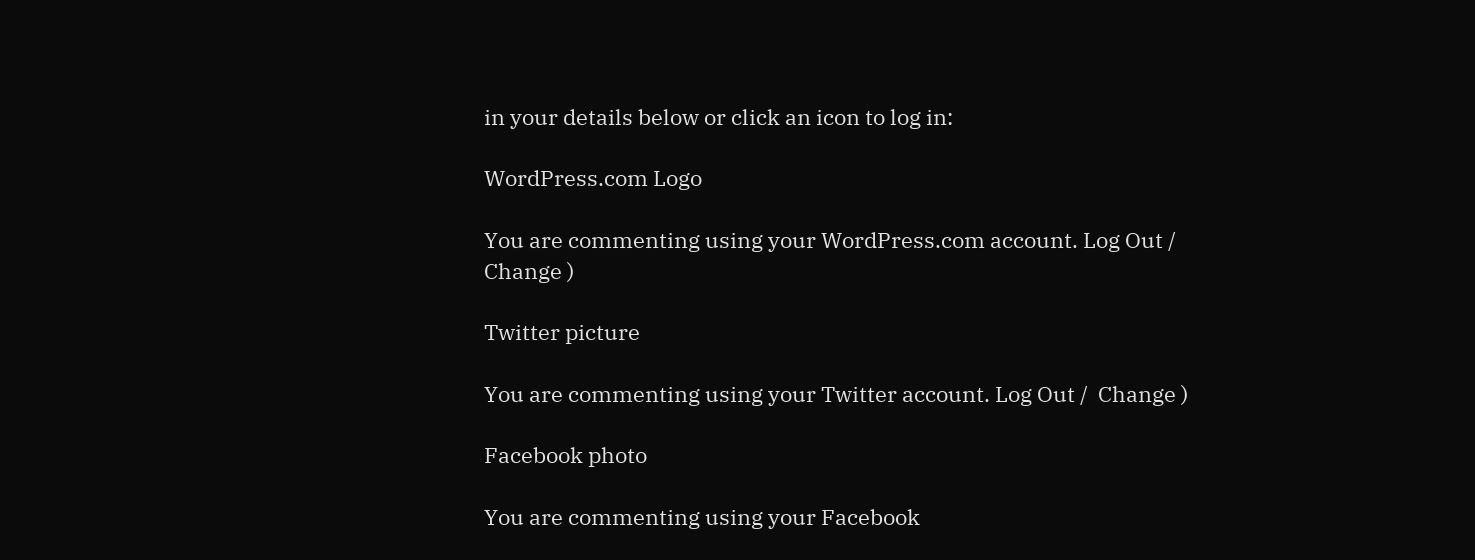in your details below or click an icon to log in:

WordPress.com Logo

You are commenting using your WordPress.com account. Log Out /  Change )

Twitter picture

You are commenting using your Twitter account. Log Out /  Change )

Facebook photo

You are commenting using your Facebook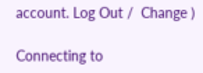account. Log Out /  Change )

Connecting to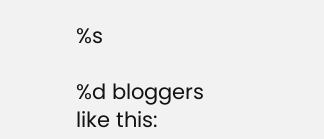%s

%d bloggers like this: